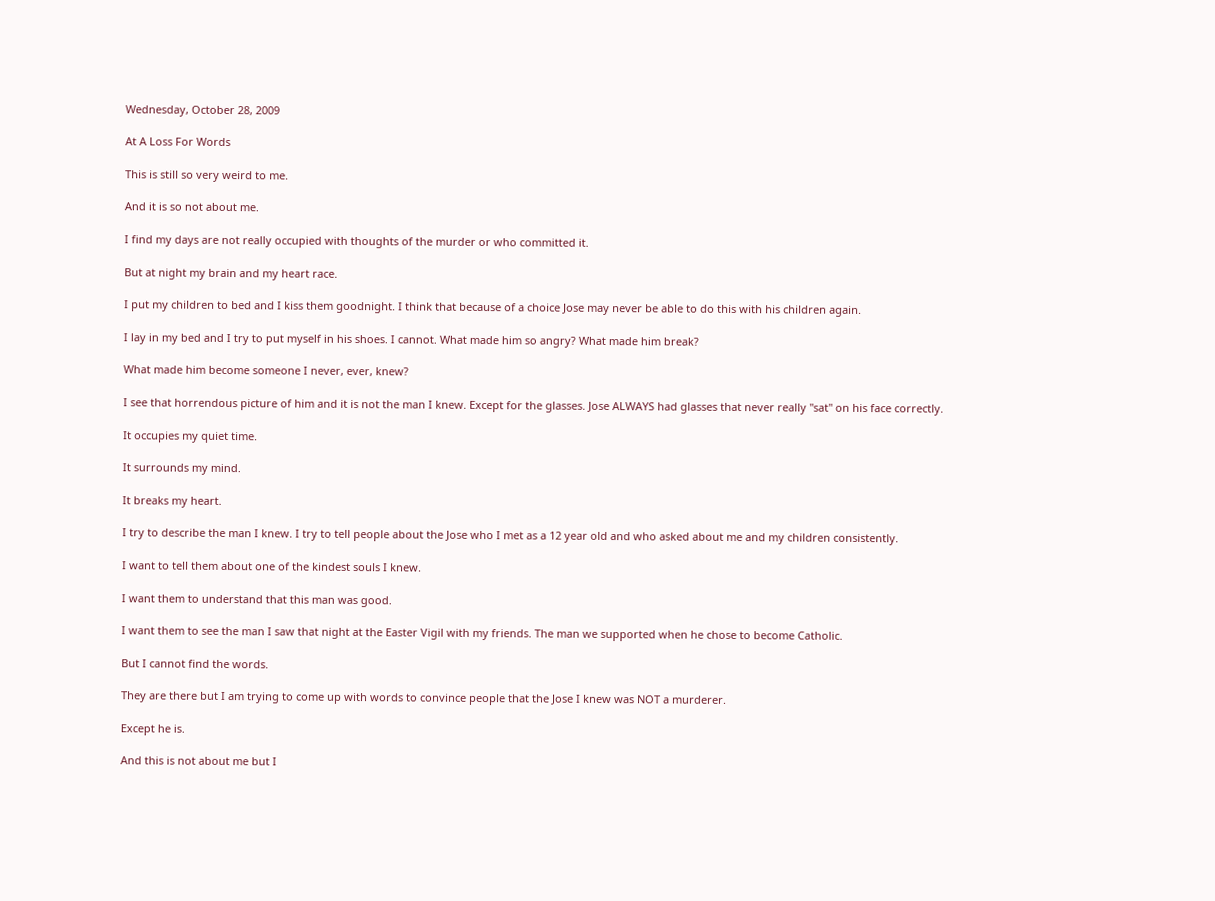Wednesday, October 28, 2009

At A Loss For Words

This is still so very weird to me.

And it is so not about me.

I find my days are not really occupied with thoughts of the murder or who committed it.

But at night my brain and my heart race.

I put my children to bed and I kiss them goodnight. I think that because of a choice Jose may never be able to do this with his children again.

I lay in my bed and I try to put myself in his shoes. I cannot. What made him so angry? What made him break?

What made him become someone I never, ever, knew?

I see that horrendous picture of him and it is not the man I knew. Except for the glasses. Jose ALWAYS had glasses that never really "sat" on his face correctly.

It occupies my quiet time.

It surrounds my mind.

It breaks my heart.

I try to describe the man I knew. I try to tell people about the Jose who I met as a 12 year old and who asked about me and my children consistently.

I want to tell them about one of the kindest souls I knew.

I want them to understand that this man was good.

I want them to see the man I saw that night at the Easter Vigil with my friends. The man we supported when he chose to become Catholic.

But I cannot find the words.

They are there but I am trying to come up with words to convince people that the Jose I knew was NOT a murderer.

Except he is.

And this is not about me but I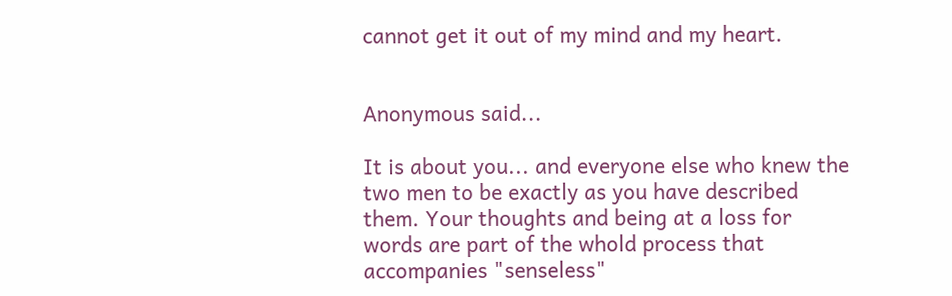cannot get it out of my mind and my heart.


Anonymous said...

It is about you... and everyone else who knew the two men to be exactly as you have described them. Your thoughts and being at a loss for words are part of the whold process that accompanies "senseless"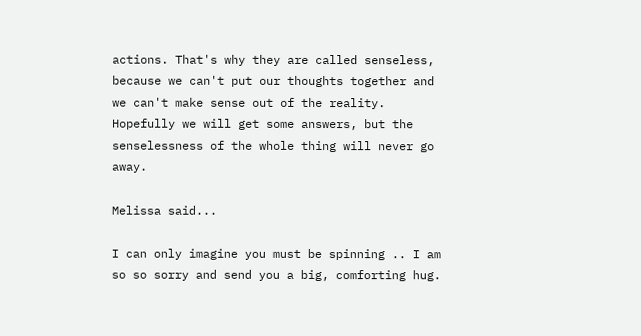actions. That's why they are called senseless, because we can't put our thoughts together and we can't make sense out of the reality.
Hopefully we will get some answers, but the senselessness of the whole thing will never go away.

Melissa said...

I can only imagine you must be spinning .. I am so so sorry and send you a big, comforting hug.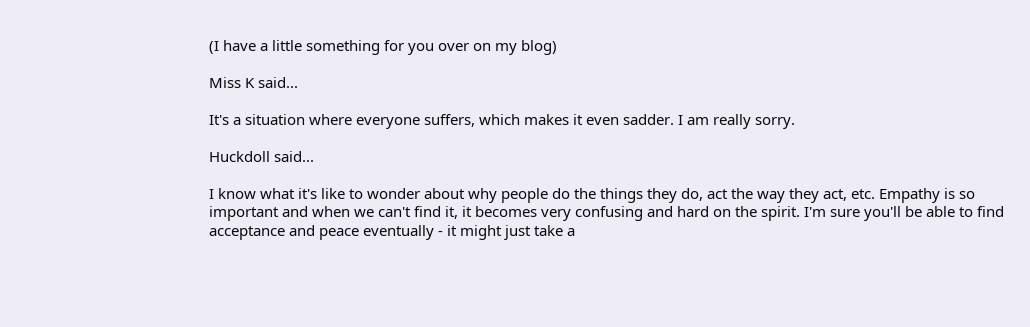(I have a little something for you over on my blog)

Miss K said...

It's a situation where everyone suffers, which makes it even sadder. I am really sorry.

Huckdoll said...

I know what it's like to wonder about why people do the things they do, act the way they act, etc. Empathy is so important and when we can't find it, it becomes very confusing and hard on the spirit. I'm sure you'll be able to find acceptance and peace eventually - it might just take a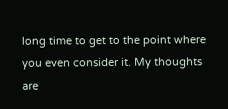long time to get to the point where you even consider it. My thoughts are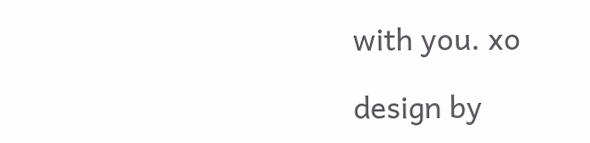with you. xo

design by